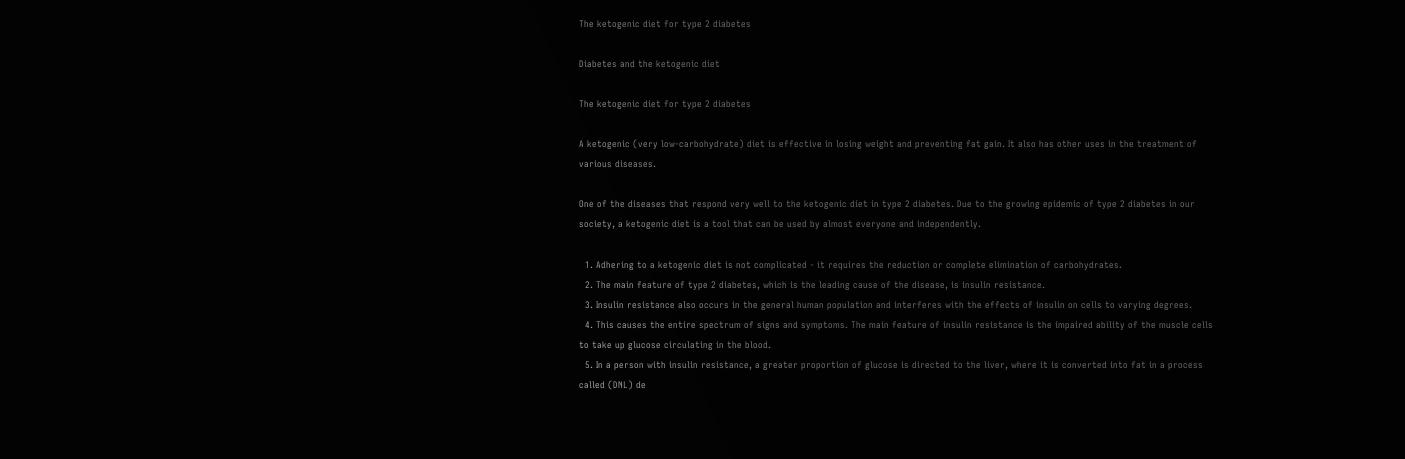The ketogenic diet for type 2 diabetes

Diabetes and the ketogenic diet

The ketogenic diet for type 2 diabetes

A ketogenic (very low-carbohydrate) diet is effective in losing weight and preventing fat gain. It also has other uses in the treatment of various diseases.

One of the diseases that respond very well to the ketogenic diet in type 2 diabetes. Due to the growing epidemic of type 2 diabetes in our society, a ketogenic diet is a tool that can be used by almost everyone and independently.

  1. Adhering to a ketogenic diet is not complicated - it requires the reduction or complete elimination of carbohydrates.
  2. The main feature of type 2 diabetes, which is the leading cause of the disease, is insulin resistance.
  3. Insulin resistance also occurs in the general human population and interferes with the effects of insulin on cells to varying degrees.
  4. This causes the entire spectrum of signs and symptoms. The main feature of insulin resistance is the impaired ability of the muscle cells to take up glucose circulating in the blood.
  5. In a person with insulin resistance, a greater proportion of glucose is directed to the liver, where it is converted into fat in a process called (DNL) de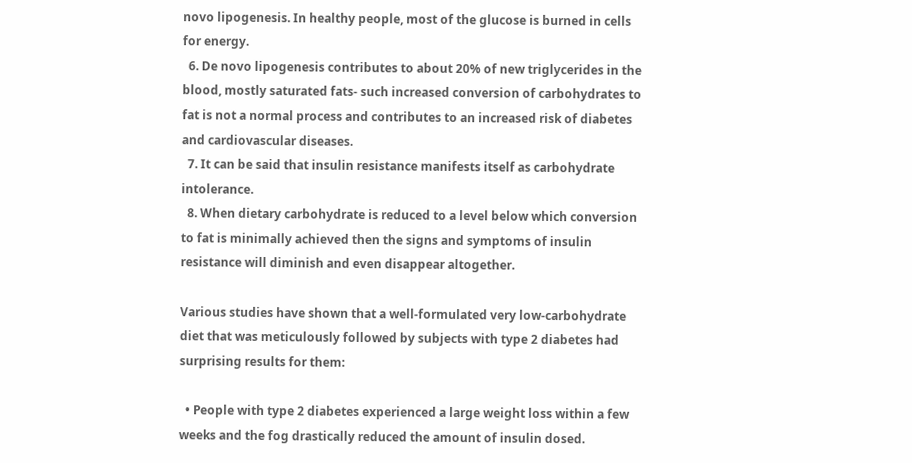novo lipogenesis. In healthy people, most of the glucose is burned in cells for energy.
  6. De novo lipogenesis contributes to about 20% of new triglycerides in the blood, mostly saturated fats- such increased conversion of carbohydrates to fat is not a normal process and contributes to an increased risk of diabetes and cardiovascular diseases.
  7. It can be said that insulin resistance manifests itself as carbohydrate intolerance.
  8. When dietary carbohydrate is reduced to a level below which conversion to fat is minimally achieved then the signs and symptoms of insulin resistance will diminish and even disappear altogether.

Various studies have shown that a well-formulated very low-carbohydrate diet that was meticulously followed by subjects with type 2 diabetes had surprising results for them:

  • People with type 2 diabetes experienced a large weight loss within a few weeks and the fog drastically reduced the amount of insulin dosed.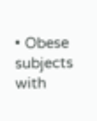• Obese subjects with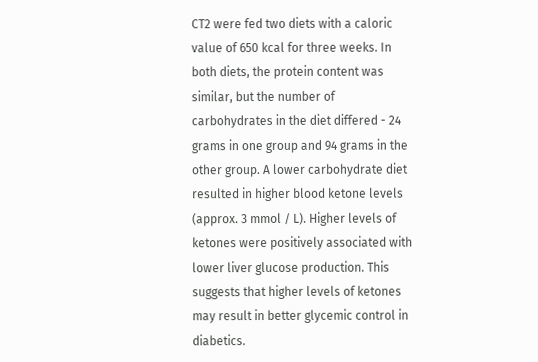CT2 were fed two diets with a caloric value of 650 kcal for three weeks. In both diets, the protein content was similar, but the number of carbohydrates in the diet differed - 24 grams in one group and 94 grams in the other group. A lower carbohydrate diet resulted in higher blood ketone levels (approx. 3 mmol / L). Higher levels of ketones were positively associated with lower liver glucose production. This suggests that higher levels of ketones may result in better glycemic control in diabetics.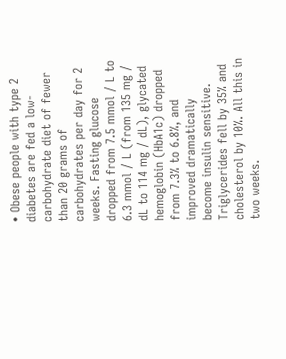• Obese people with type 2 diabetes are fed a low-carbohydrate diet of fewer than 20 grams of carbohydrates per day for 2 weeks. Fasting glucose dropped from 7.5 mmol / L to 6.3 mmol / L (from 135 mg / dL to 114 mg / dL), glycated hemoglobin (HbA1c) dropped from 7.3% to 6.8%, and improved dramatically become insulin sensitive. Triglycerides fell by 35% and cholesterol by 10%. All this in two weeks.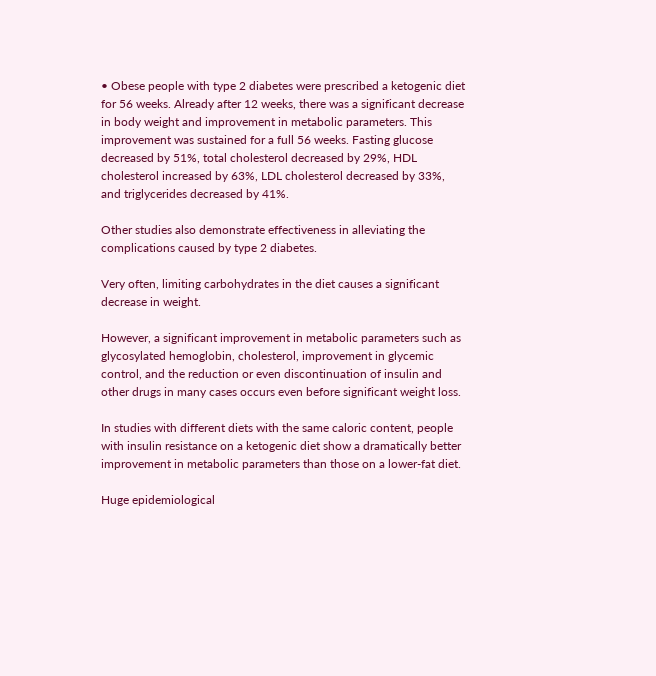• Obese people with type 2 diabetes were prescribed a ketogenic diet for 56 weeks. Already after 12 weeks, there was a significant decrease in body weight and improvement in metabolic parameters. This improvement was sustained for a full 56 weeks. Fasting glucose decreased by 51%, total cholesterol decreased by 29%, HDL cholesterol increased by 63%, LDL cholesterol decreased by 33%, and triglycerides decreased by 41%.

Other studies also demonstrate effectiveness in alleviating the complications caused by type 2 diabetes.

Very often, limiting carbohydrates in the diet causes a significant decrease in weight.

However, a significant improvement in metabolic parameters such as glycosylated hemoglobin, cholesterol, improvement in glycemic control, and the reduction or even discontinuation of insulin and other drugs in many cases occurs even before significant weight loss.

In studies with different diets with the same caloric content, people with insulin resistance on a ketogenic diet show a dramatically better improvement in metabolic parameters than those on a lower-fat diet.

Huge epidemiological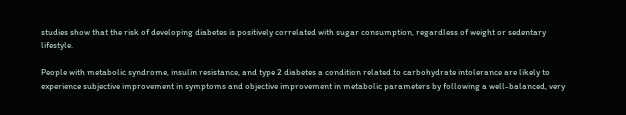studies show that the risk of developing diabetes is positively correlated with sugar consumption, regardless of weight or sedentary lifestyle.

People with metabolic syndrome, insulin resistance, and type 2 diabetes a condition related to carbohydrate intolerance are likely to experience subjective improvement in symptoms and objective improvement in metabolic parameters by following a well-balanced, very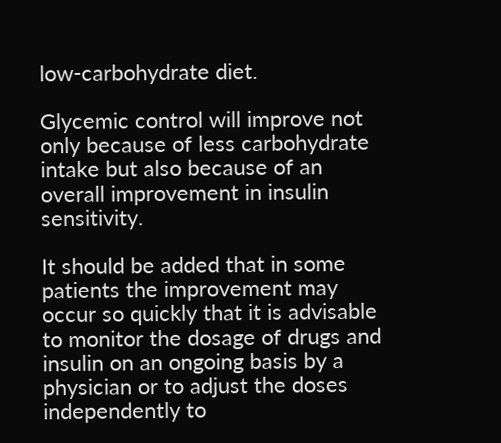low-carbohydrate diet.

Glycemic control will improve not only because of less carbohydrate intake but also because of an overall improvement in insulin sensitivity.

It should be added that in some patients the improvement may occur so quickly that it is advisable to monitor the dosage of drugs and insulin on an ongoing basis by a physician or to adjust the doses independently to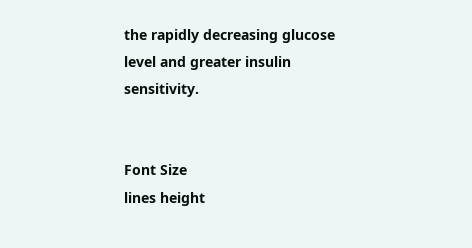the rapidly decreasing glucose level and greater insulin sensitivity.


Font Size
lines height